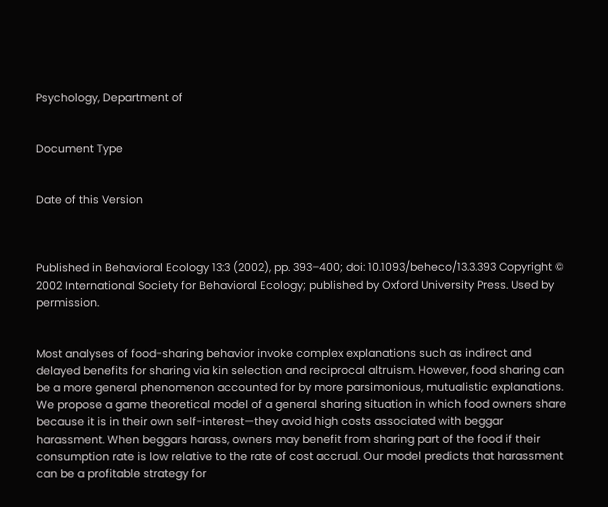Psychology, Department of


Document Type


Date of this Version



Published in Behavioral Ecology 13:3 (2002), pp. 393–400; doi: 10.1093/beheco/13.3.393 Copyright © 2002 International Society for Behavioral Ecology; published by Oxford University Press. Used by permission.


Most analyses of food-sharing behavior invoke complex explanations such as indirect and delayed benefits for sharing via kin selection and reciprocal altruism. However, food sharing can be a more general phenomenon accounted for by more parsimonious, mutualistic explanations. We propose a game theoretical model of a general sharing situation in which food owners share because it is in their own self-interest—they avoid high costs associated with beggar harassment. When beggars harass, owners may benefit from sharing part of the food if their consumption rate is low relative to the rate of cost accrual. Our model predicts that harassment can be a profitable strategy for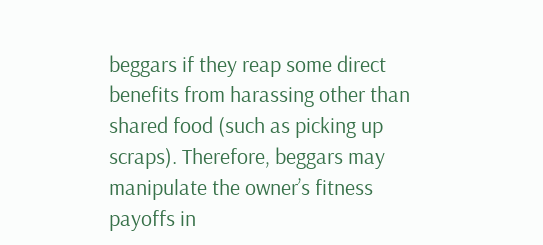beggars if they reap some direct benefits from harassing other than shared food (such as picking up scraps). Therefore, beggars may manipulate the owner’s fitness payoffs in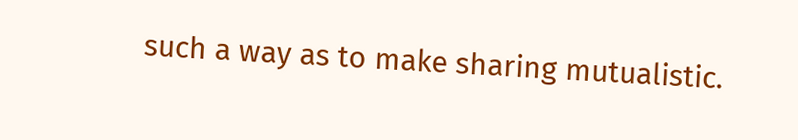such a way as to make sharing mutualistic.